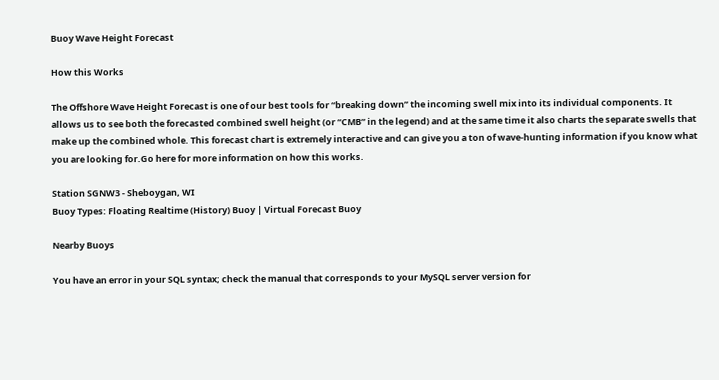Buoy Wave Height Forecast

How this Works

The Offshore Wave Height Forecast is one of our best tools for “breaking down” the incoming swell mix into its individual components. It allows us to see both the forecasted combined swell height (or “CMB” in the legend) and at the same time it also charts the separate swells that make up the combined whole. This forecast chart is extremely interactive and can give you a ton of wave-hunting information if you know what you are looking for.Go here for more information on how this works.

Station SGNW3 - Sheboygan, WI
Buoy Types: Floating Realtime (History) Buoy | Virtual Forecast Buoy

Nearby Buoys

You have an error in your SQL syntax; check the manual that corresponds to your MySQL server version for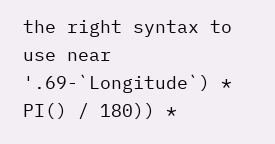the right syntax to use near '.69-`Longitude`) * PI() / 180)) *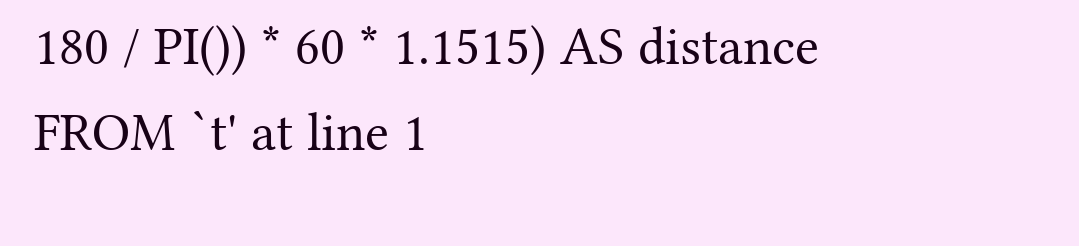180 / PI()) * 60 * 1.1515) AS distance FROM `t' at line 1